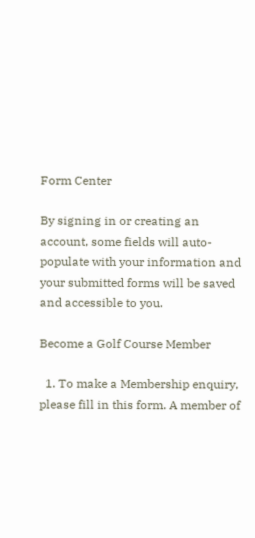Form Center

By signing in or creating an account, some fields will auto-populate with your information and your submitted forms will be saved and accessible to you.

Become a Golf Course Member

  1. To make a Membership enquiry, please fill in this form. A member of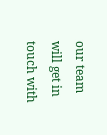our team will get in touch with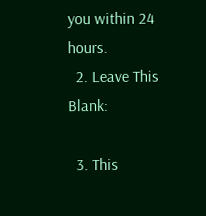you within 24 hours.
  2. Leave This Blank:

  3. This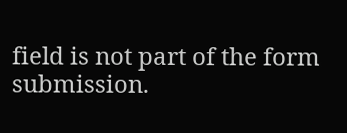field is not part of the form submission.